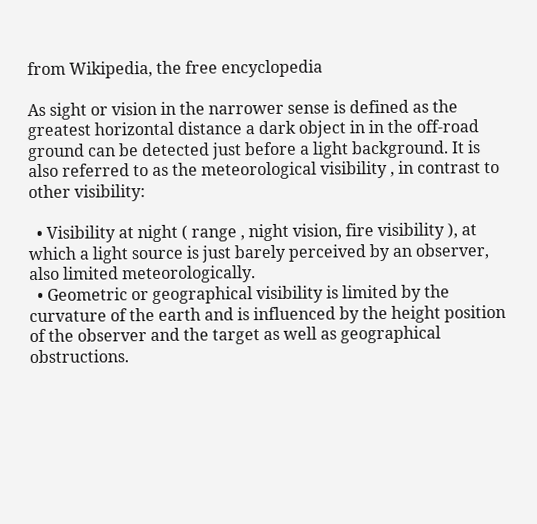from Wikipedia, the free encyclopedia

As sight or vision in the narrower sense is defined as the greatest horizontal distance a dark object in in the off-road ground can be detected just before a light background. It is also referred to as the meteorological visibility , in contrast to other visibility:

  • Visibility at night ( range , night vision, fire visibility ), at which a light source is just barely perceived by an observer, also limited meteorologically.
  • Geometric or geographical visibility is limited by the curvature of the earth and is influenced by the height position of the observer and the target as well as geographical obstructions.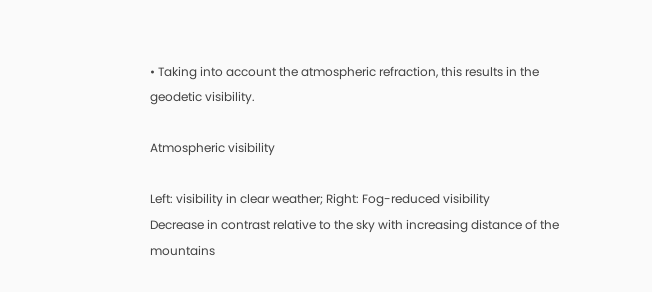• Taking into account the atmospheric refraction, this results in the geodetic visibility.

Atmospheric visibility

Left: visibility in clear weather; Right: Fog-reduced visibility
Decrease in contrast relative to the sky with increasing distance of the mountains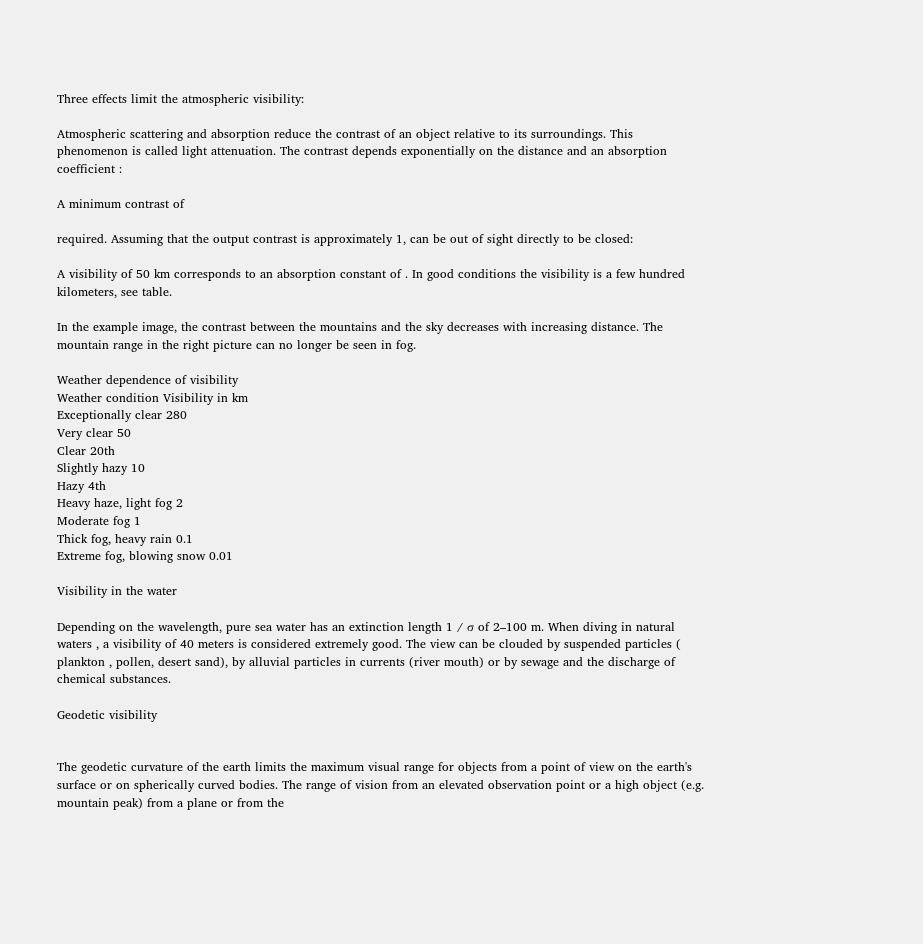Three effects limit the atmospheric visibility:

Atmospheric scattering and absorption reduce the contrast of an object relative to its surroundings. This phenomenon is called light attenuation. The contrast depends exponentially on the distance and an absorption coefficient :

A minimum contrast of

required. Assuming that the output contrast is approximately 1, can be out of sight directly to be closed:

A visibility of 50 km corresponds to an absorption constant of . In good conditions the visibility is a few hundred kilometers, see table.

In the example image, the contrast between the mountains and the sky decreases with increasing distance. The mountain range in the right picture can no longer be seen in fog.

Weather dependence of visibility
Weather condition Visibility in km
Exceptionally clear 280
Very clear 50
Clear 20th
Slightly hazy 10
Hazy 4th
Heavy haze, light fog 2
Moderate fog 1
Thick fog, heavy rain 0.1
Extreme fog, blowing snow 0.01

Visibility in the water

Depending on the wavelength, pure sea water has an extinction length 1 / σ of 2–100 m. When diving in natural waters , a visibility of 40 meters is considered extremely good. The view can be clouded by suspended particles ( plankton , pollen, desert sand), by alluvial particles in currents (river mouth) or by sewage and the discharge of chemical substances.

Geodetic visibility


The geodetic curvature of the earth limits the maximum visual range for objects from a point of view on the earth's surface or on spherically curved bodies. The range of vision from an elevated observation point or a high object (e.g. mountain peak) from a plane or from the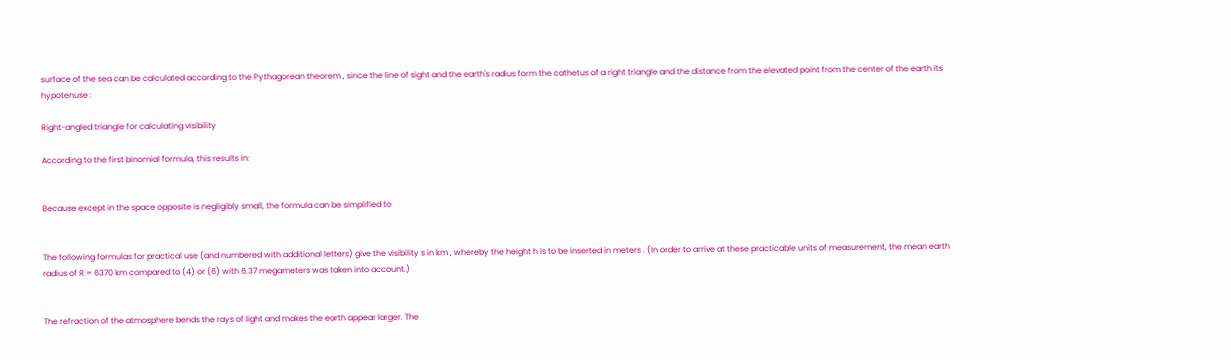surface of the sea can be calculated according to the Pythagorean theorem , since the line of sight and the earth's radius form the cathetus of a right triangle and the distance from the elevated point from the center of the earth its hypotenuse :

Right-angled triangle for calculating visibility

According to the first binomial formula, this results in:


Because except in the space opposite is negligibly small, the formula can be simplified to


The following formulas for practical use (and numbered with additional letters) give the visibility s in km , whereby the height h is to be inserted in meters . (In order to arrive at these practicable units of measurement, the mean earth radius of R = 6370 km compared to (4) or (6) with 6.37 megameters was taken into account.)


The refraction of the atmosphere bends the rays of light and makes the earth appear larger. The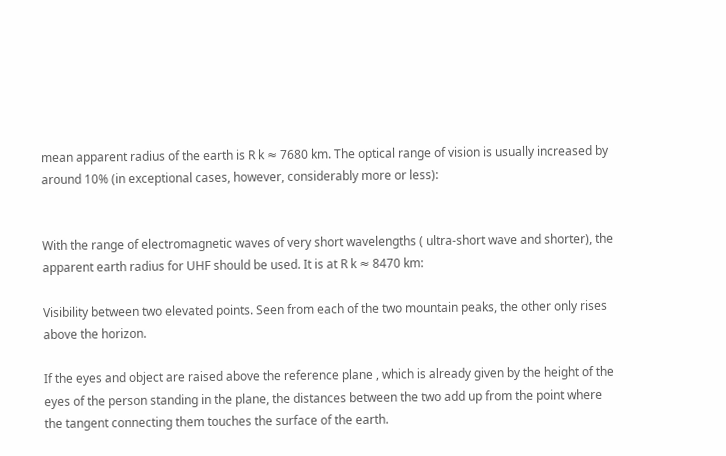mean apparent radius of the earth is R k ≈ 7680 km. The optical range of vision is usually increased by around 10% (in exceptional cases, however, considerably more or less):


With the range of electromagnetic waves of very short wavelengths ( ultra-short wave and shorter), the apparent earth radius for UHF should be used. It is at R k ≈ 8470 km:

Visibility between two elevated points. Seen from each of the two mountain peaks, the other only rises above the horizon.

If the eyes and object are raised above the reference plane , which is already given by the height of the eyes of the person standing in the plane, the distances between the two add up from the point where the tangent connecting them touches the surface of the earth.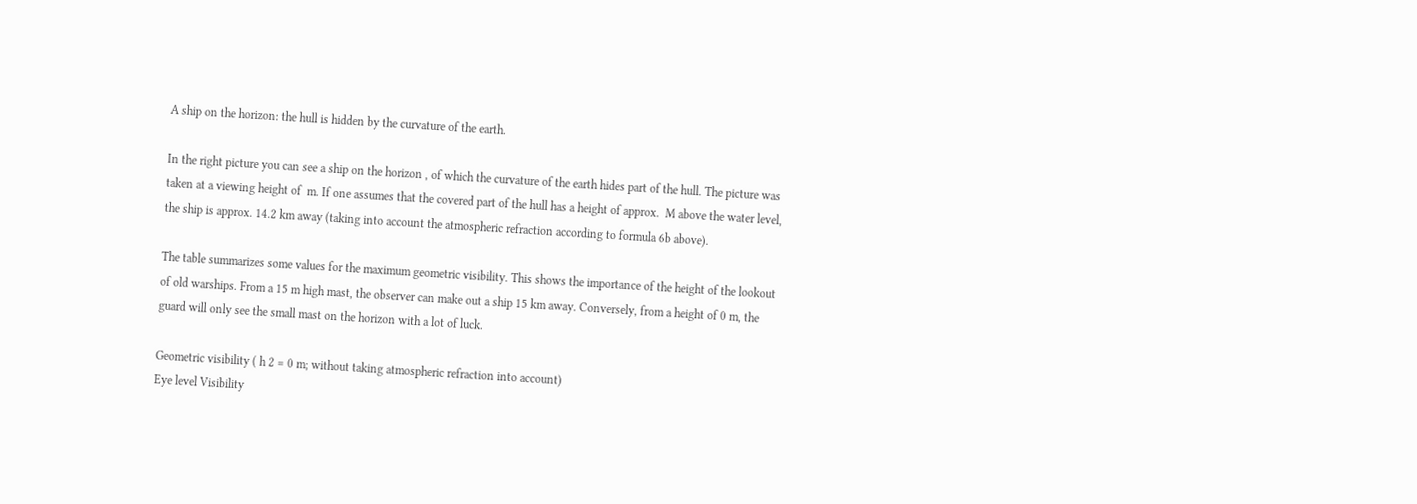A ship on the horizon: the hull is hidden by the curvature of the earth.

In the right picture you can see a ship on the horizon , of which the curvature of the earth hides part of the hull. The picture was taken at a viewing height of  m. If one assumes that the covered part of the hull has a height of approx.  M above the water level, the ship is approx. 14.2 km away (taking into account the atmospheric refraction according to formula 6b above).

The table summarizes some values for the maximum geometric visibility. This shows the importance of the height of the lookout of old warships. From a 15 m high mast, the observer can make out a ship 15 km away. Conversely, from a height of 0 m, the guard will only see the small mast on the horizon with a lot of luck.

Geometric visibility ( h 2 = 0 m; without taking atmospheric refraction into account)
Eye level Visibility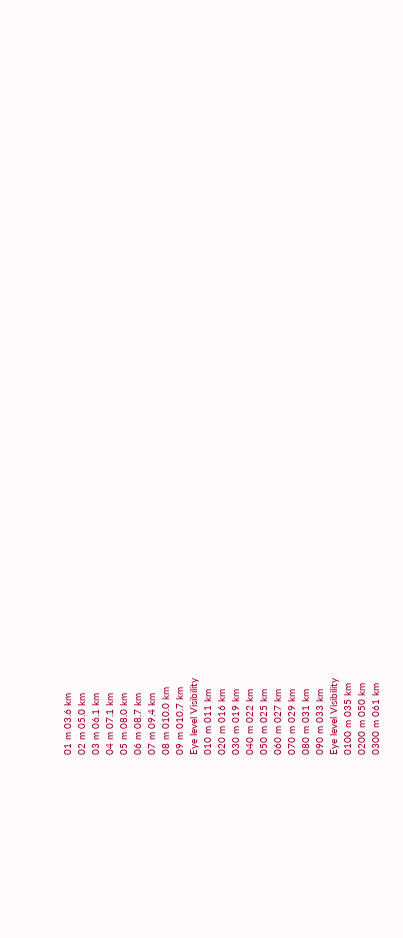01 m 03.6 km
02 m 05.0 km
03 m 06.1 km
04 m 07.1 km
05 m 08.0 km
06 m 08.7 km
07 m 09.4 km
08 m 010.0 km
09 m 010.7 km
Eye level Visibility
010 m 011 km
020 m 016 km
030 m 019 km
040 m 022 km
050 m 025 km
060 m 027 km
070 m 029 km
080 m 031 km
090 m 033 km
Eye level Visibility
0100 m 035 km
0200 m 050 km
0300 m 061 km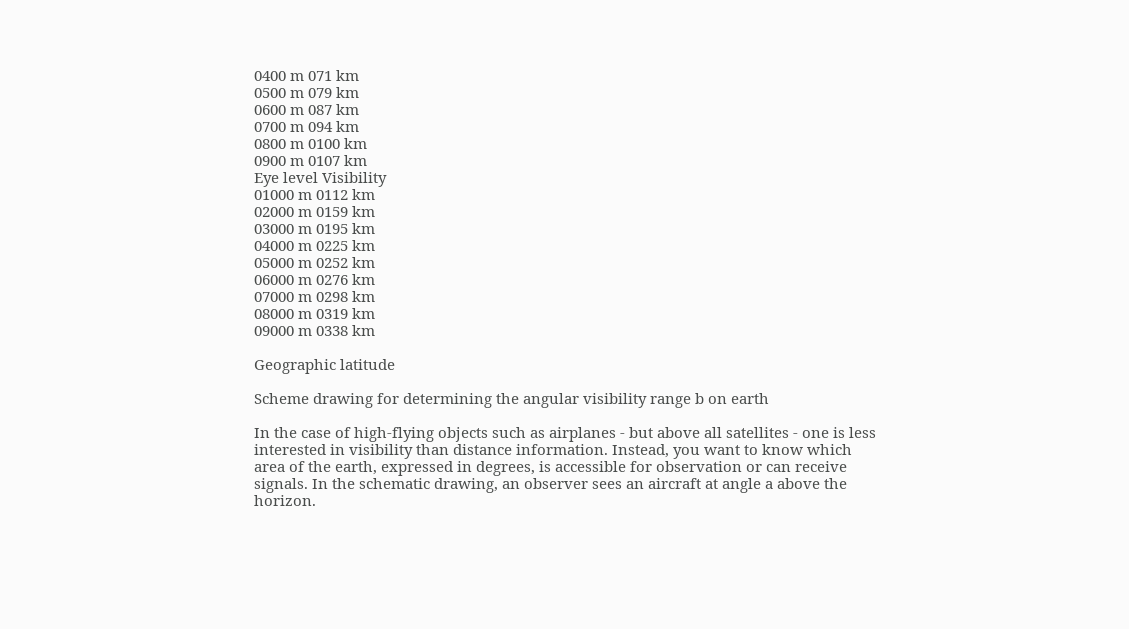0400 m 071 km
0500 m 079 km
0600 m 087 km
0700 m 094 km
0800 m 0100 km
0900 m 0107 km
Eye level Visibility
01000 m 0112 km
02000 m 0159 km
03000 m 0195 km
04000 m 0225 km
05000 m 0252 km
06000 m 0276 km
07000 m 0298 km
08000 m 0319 km
09000 m 0338 km

Geographic latitude

Scheme drawing for determining the angular visibility range b on earth

In the case of high-flying objects such as airplanes - but above all satellites - one is less interested in visibility than distance information. Instead, you want to know which area of the earth, expressed in degrees, is accessible for observation or can receive signals. In the schematic drawing, an observer sees an aircraft at angle a above the horizon.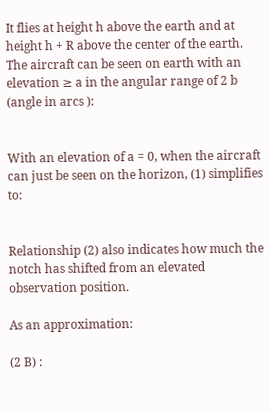It flies at height h above the earth and at height h + R above the center of the earth. The aircraft can be seen on earth with an elevation ≥ a in the angular range of 2 b (angle in arcs ):


With an elevation of a = 0, when the aircraft can just be seen on the horizon, (1) simplifies to:


Relationship (2) also indicates how much the notch has shifted from an elevated observation position.

As an approximation:

(2 B) :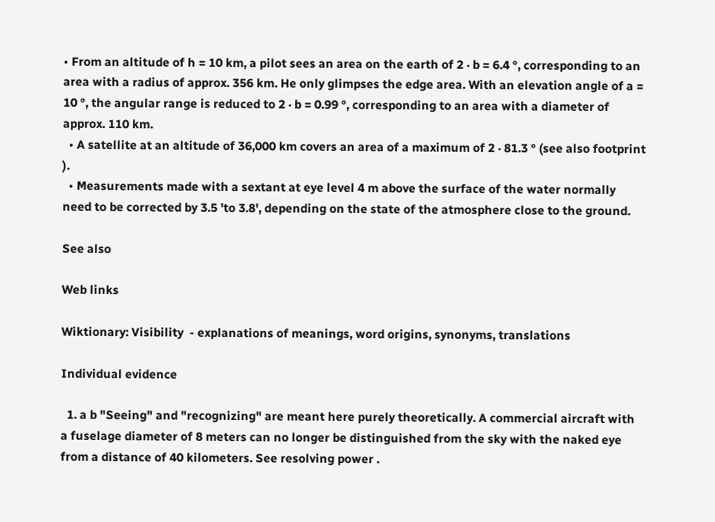• From an altitude of h = 10 km, a pilot sees an area on the earth of 2 · b = 6.4 °, corresponding to an area with a radius of approx. 356 km. He only glimpses the edge area. With an elevation angle of a = 10 °, the angular range is reduced to 2 · b = 0.99 °, corresponding to an area with a diameter of approx. 110 km.
  • A satellite at an altitude of 36,000 km covers an area of a maximum of 2 · 81.3 ° (see also footprint ).
  • Measurements made with a sextant at eye level 4 m above the surface of the water normally need to be corrected by 3.5 'to 3.8', depending on the state of the atmosphere close to the ground.

See also

Web links

Wiktionary: Visibility  - explanations of meanings, word origins, synonyms, translations

Individual evidence

  1. a b "Seeing" and "recognizing" are meant here purely theoretically. A commercial aircraft with a fuselage diameter of 8 meters can no longer be distinguished from the sky with the naked eye from a distance of 40 kilometers. See resolving power .